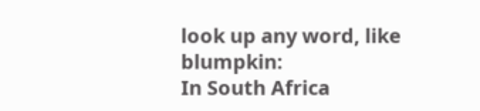look up any word, like blumpkin:
In South Africa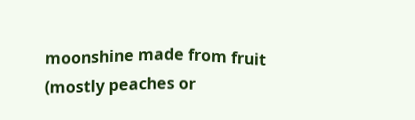moonshine made from fruit (mostly peaches or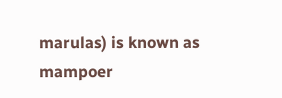marulas) is known as mampoer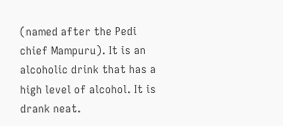(named after the Pedi chief Mampuru). It is an alcoholic drink that has a high level of alcohol. It is drank neat.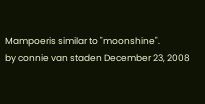Mampoeris similar to "moonshine".
by connie van staden December 23, 2008